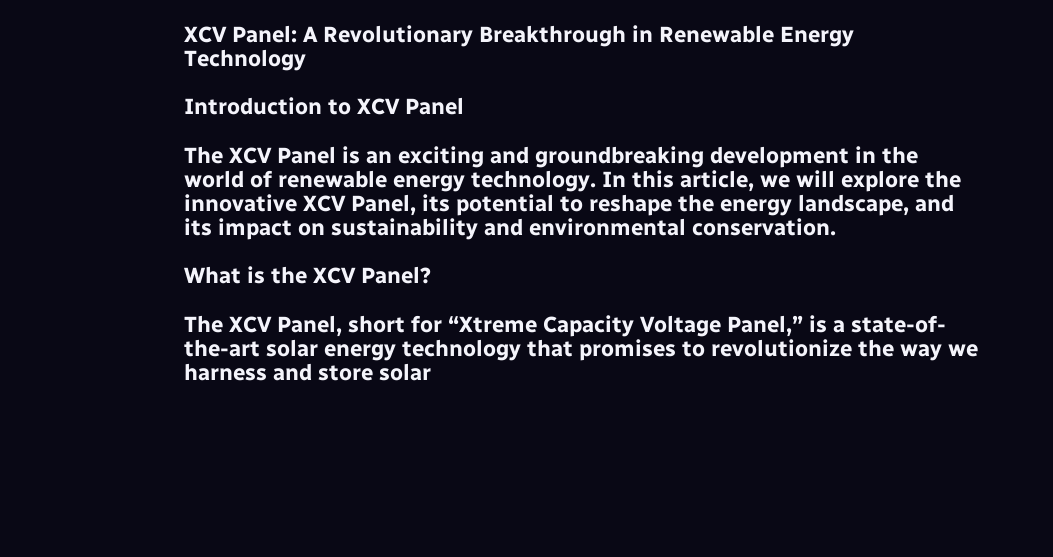XCV Panel: A Revolutionary Breakthrough in Renewable Energy Technology

Introduction to XCV Panel

The XCV Panel is an exciting and groundbreaking development in the world of renewable energy technology. In this article, we will explore the innovative XCV Panel, its potential to reshape the energy landscape, and its impact on sustainability and environmental conservation.

What is the XCV Panel?

The XCV Panel, short for “Xtreme Capacity Voltage Panel,” is a state-of-the-art solar energy technology that promises to revolutionize the way we harness and store solar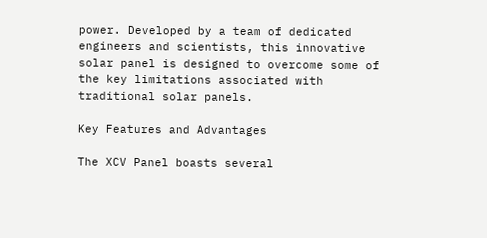power. Developed by a team of dedicated engineers and scientists, this innovative solar panel is designed to overcome some of the key limitations associated with traditional solar panels.

Key Features and Advantages

The XCV Panel boasts several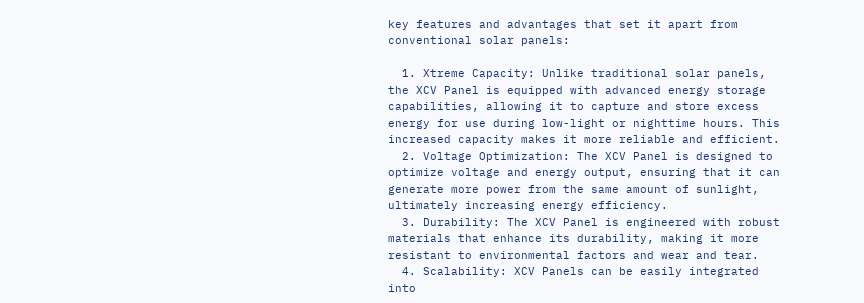key features and advantages that set it apart from conventional solar panels:

  1. Xtreme Capacity: Unlike traditional solar panels, the XCV Panel is equipped with advanced energy storage capabilities, allowing it to capture and store excess energy for use during low-light or nighttime hours. This increased capacity makes it more reliable and efficient.
  2. Voltage Optimization: The XCV Panel is designed to optimize voltage and energy output, ensuring that it can generate more power from the same amount of sunlight, ultimately increasing energy efficiency.
  3. Durability: The XCV Panel is engineered with robust materials that enhance its durability, making it more resistant to environmental factors and wear and tear.
  4. Scalability: XCV Panels can be easily integrated into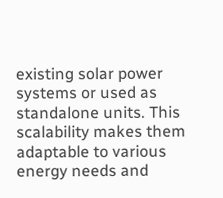existing solar power systems or used as standalone units. This scalability makes them adaptable to various energy needs and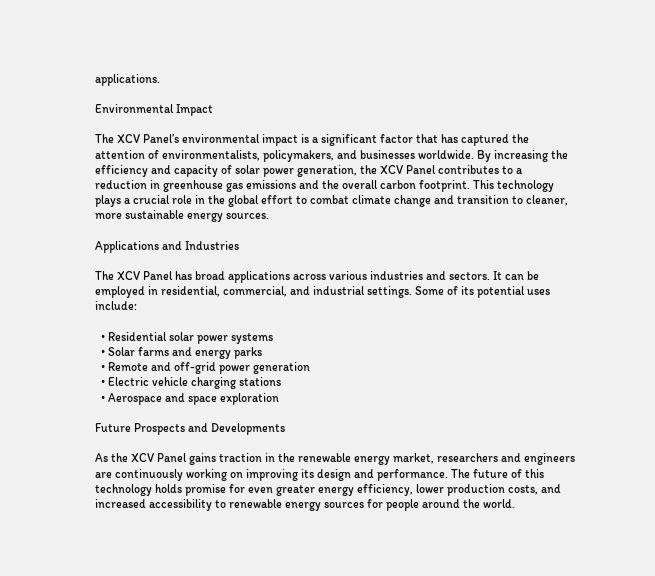applications.

Environmental Impact

The XCV Panel’s environmental impact is a significant factor that has captured the attention of environmentalists, policymakers, and businesses worldwide. By increasing the efficiency and capacity of solar power generation, the XCV Panel contributes to a reduction in greenhouse gas emissions and the overall carbon footprint. This technology plays a crucial role in the global effort to combat climate change and transition to cleaner, more sustainable energy sources.

Applications and Industries

The XCV Panel has broad applications across various industries and sectors. It can be employed in residential, commercial, and industrial settings. Some of its potential uses include:

  • Residential solar power systems
  • Solar farms and energy parks
  • Remote and off-grid power generation
  • Electric vehicle charging stations
  • Aerospace and space exploration

Future Prospects and Developments

As the XCV Panel gains traction in the renewable energy market, researchers and engineers are continuously working on improving its design and performance. The future of this technology holds promise for even greater energy efficiency, lower production costs, and increased accessibility to renewable energy sources for people around the world.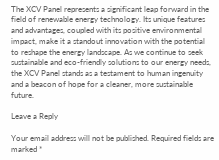The XCV Panel represents a significant leap forward in the field of renewable energy technology. Its unique features and advantages, coupled with its positive environmental impact, make it a standout innovation with the potential to reshape the energy landscape. As we continue to seek sustainable and eco-friendly solutions to our energy needs, the XCV Panel stands as a testament to human ingenuity and a beacon of hope for a cleaner, more sustainable future.

Leave a Reply

Your email address will not be published. Required fields are marked *